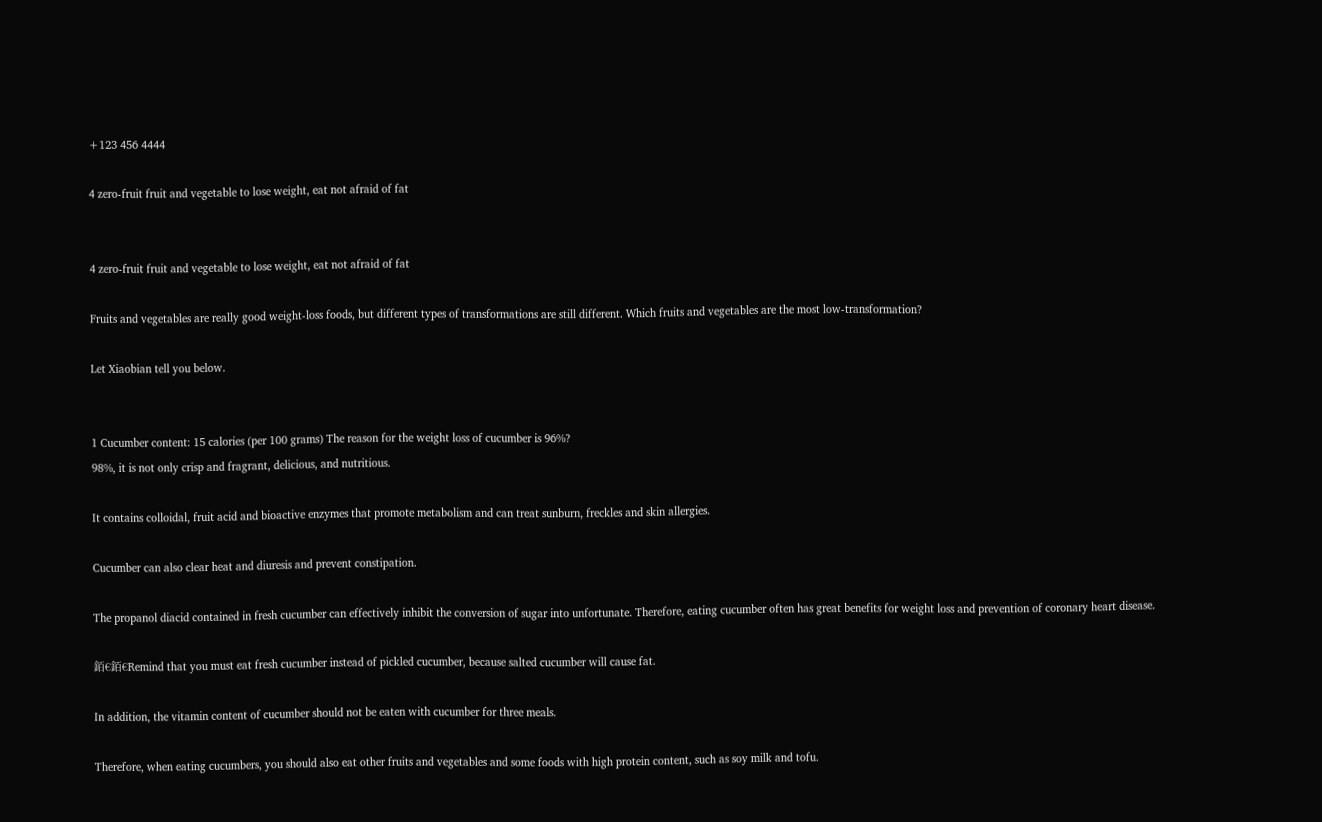+123 456 4444

4 zero-fruit fruit and vegetable to lose weight, eat not afraid of fat


4 zero-fruit fruit and vegetable to lose weight, eat not afraid of fat

Fruits and vegetables are really good weight-loss foods, but different types of transformations are still different. Which fruits and vegetables are the most low-transformation?

Let Xiaobian tell you below.


1 Cucumber content: 15 calories (per 100 grams) The reason for the weight loss of cucumber is 96%?
98%, it is not only crisp and fragrant, delicious, and nutritious.

It contains colloidal, fruit acid and bioactive enzymes that promote metabolism and can treat sunburn, freckles and skin allergies.

Cucumber can also clear heat and diuresis and prevent constipation.

The propanol diacid contained in fresh cucumber can effectively inhibit the conversion of sugar into unfortunate. Therefore, eating cucumber often has great benefits for weight loss and prevention of coronary heart disease.

銆€銆€Remind that you must eat fresh cucumber instead of pickled cucumber, because salted cucumber will cause fat.

In addition, the vitamin content of cucumber should not be eaten with cucumber for three meals.

Therefore, when eating cucumbers, you should also eat other fruits and vegetables and some foods with high protein content, such as soy milk and tofu.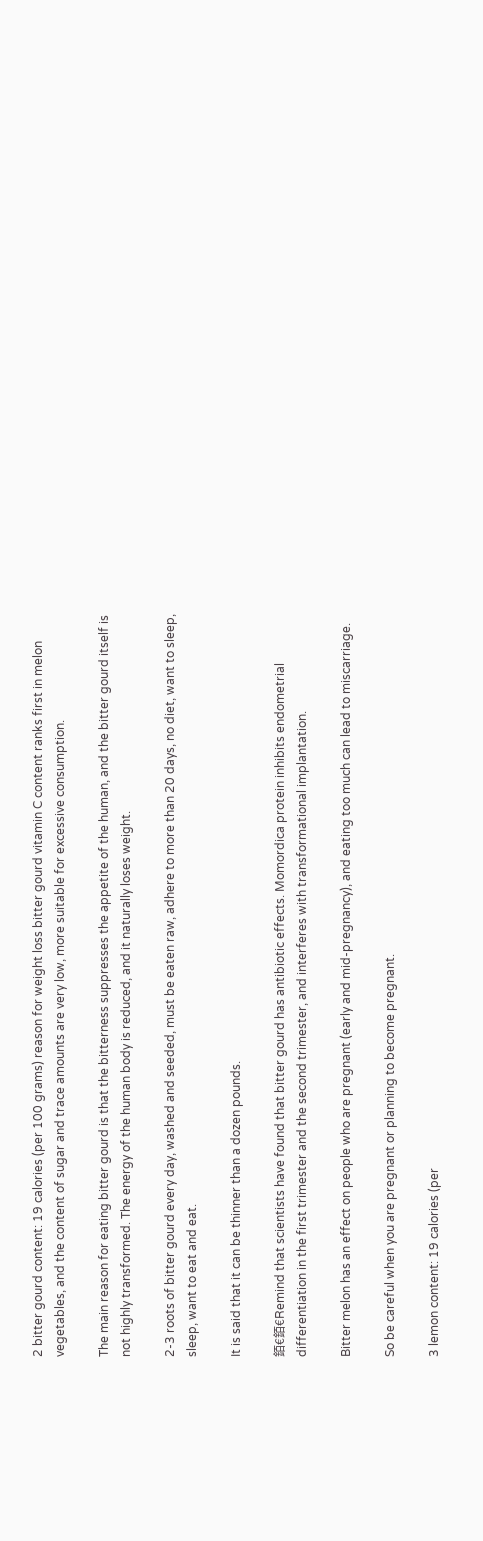2 bitter gourd content: 19 calories (per 100 grams) reason for weight loss bitter gourd vitamin C content ranks first in melon vegetables, and the content of sugar and trace amounts are very low, more suitable for excessive consumption.

The main reason for eating bitter gourd is that the bitterness suppresses the appetite of the human, and the bitter gourd itself is not highly transformed. The energy of the human body is reduced, and it naturally loses weight.

2-3 roots of bitter gourd every day, washed and seeded, must be eaten raw, adhere to more than 20 days, no diet, want to sleep, sleep, want to eat and eat.

It is said that it can be thinner than a dozen pounds.

銆€銆€Remind that scientists have found that bitter gourd has antibiotic effects. Momordica protein inhibits endometrial differentiation in the first trimester and the second trimester, and interferes with transformational implantation.

Bitter melon has an effect on people who are pregnant (early and mid-pregnancy), and eating too much can lead to miscarriage.

So be careful when you are pregnant or planning to become pregnant.

3 lemon content: 19 calories (per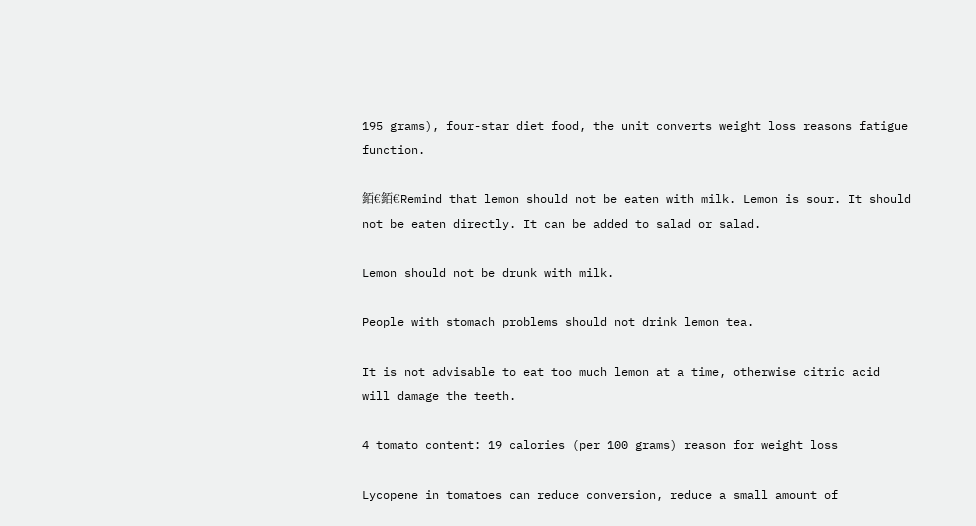195 grams), four-star diet food, the unit converts weight loss reasons fatigue function.

銆€銆€Remind that lemon should not be eaten with milk. Lemon is sour. It should not be eaten directly. It can be added to salad or salad.

Lemon should not be drunk with milk.

People with stomach problems should not drink lemon tea.

It is not advisable to eat too much lemon at a time, otherwise citric acid will damage the teeth.

4 tomato content: 19 calories (per 100 grams) reason for weight loss

Lycopene in tomatoes can reduce conversion, reduce a small amount of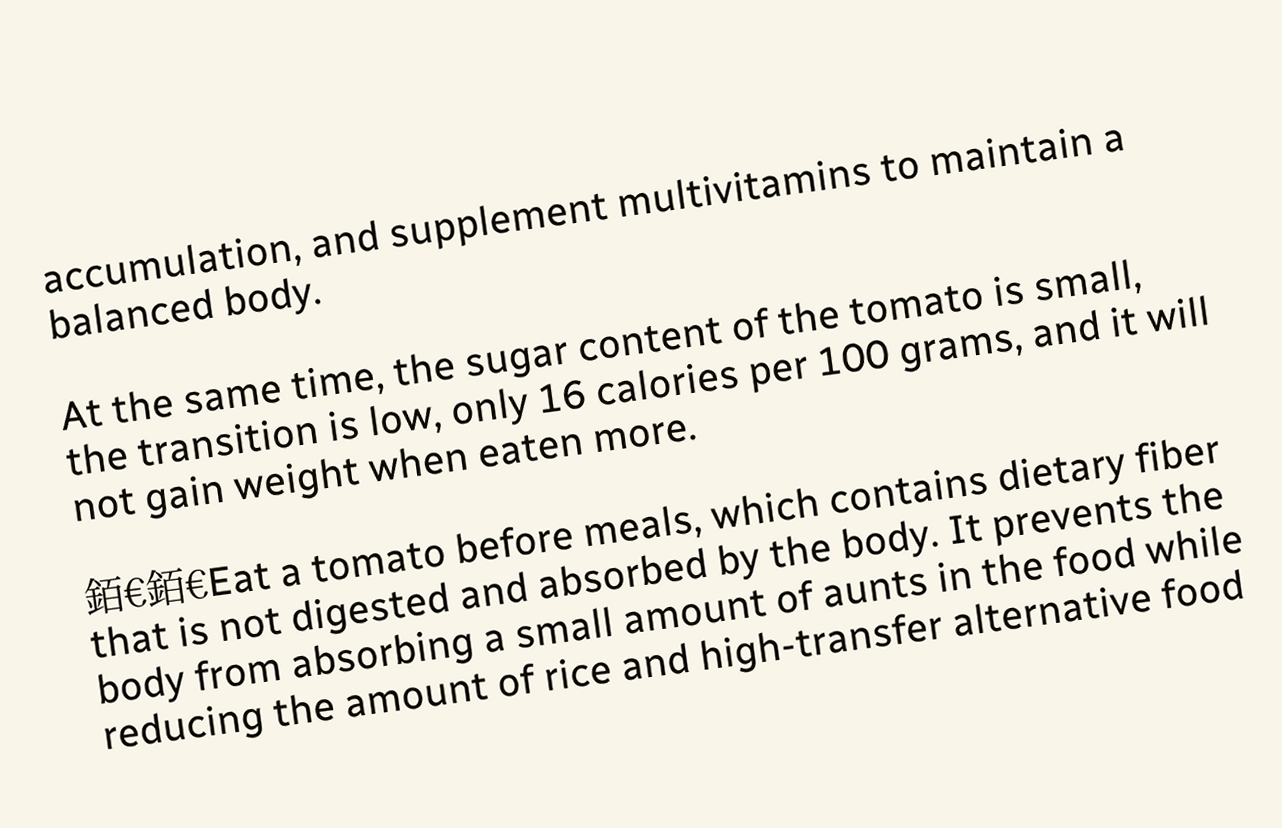accumulation, and supplement multivitamins to maintain a balanced body.

At the same time, the sugar content of the tomato is small, the transition is low, only 16 calories per 100 grams, and it will not gain weight when eaten more.

銆€銆€Eat a tomato before meals, which contains dietary fiber that is not digested and absorbed by the body. It prevents the body from absorbing a small amount of aunts in the food while reducing the amount of rice and high-transfer alternative food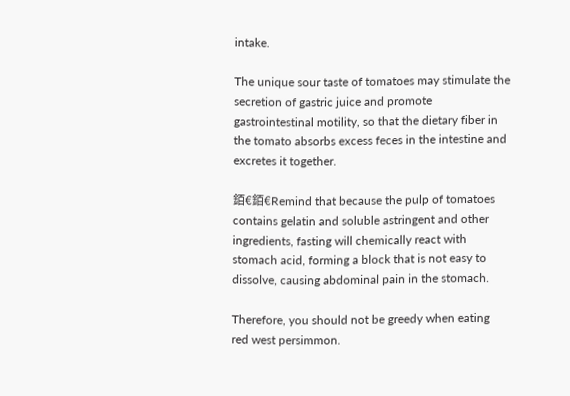intake.

The unique sour taste of tomatoes may stimulate the secretion of gastric juice and promote gastrointestinal motility, so that the dietary fiber in the tomato absorbs excess feces in the intestine and excretes it together.

銆€銆€Remind that because the pulp of tomatoes contains gelatin and soluble astringent and other ingredients, fasting will chemically react with stomach acid, forming a block that is not easy to dissolve, causing abdominal pain in the stomach.

Therefore, you should not be greedy when eating red west persimmon.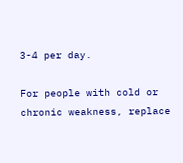3-4 per day.

For people with cold or chronic weakness, replace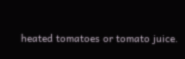heated tomatoes or tomato juice.